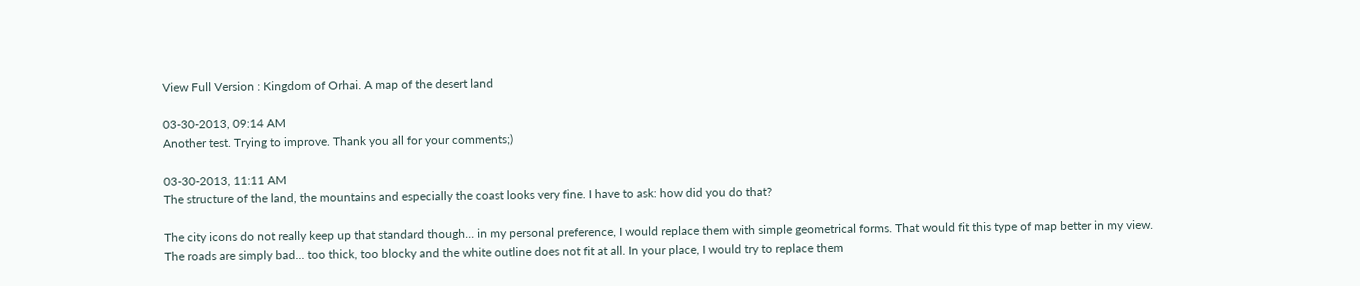View Full Version : Kingdom of Orhai. A map of the desert land

03-30-2013, 09:14 AM
Another test. Trying to improve. Thank you all for your comments;)

03-30-2013, 11:11 AM
The structure of the land, the mountains and especially the coast looks very fine. I have to ask: how did you do that?

The city icons do not really keep up that standard though... in my personal preference, I would replace them with simple geometrical forms. That would fit this type of map better in my view.
The roads are simply bad... too thick, too blocky and the white outline does not fit at all. In your place, I would try to replace them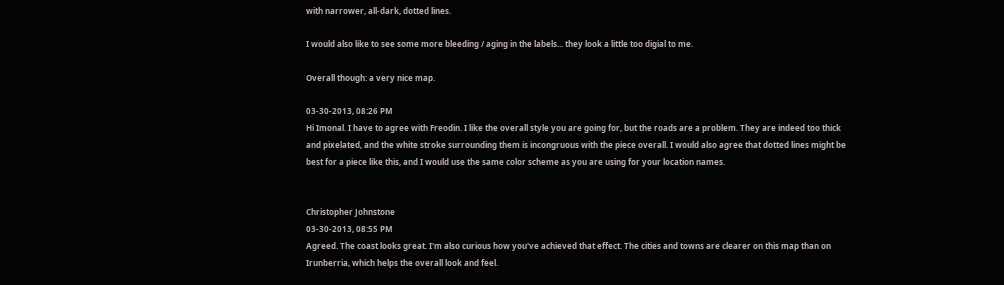with narrower, all-dark, dotted lines.

I would also like to see some more bleeding / aging in the labels... they look a little too digial to me.

Overall though: a very nice map.

03-30-2013, 08:26 PM
Hi Imonal. I have to agree with Freodin. I like the overall style you are going for, but the roads are a problem. They are indeed too thick and pixelated, and the white stroke surrounding them is incongruous with the piece overall. I would also agree that dotted lines might be best for a piece like this, and I would use the same color scheme as you are using for your location names.


Christopher Johnstone
03-30-2013, 08:55 PM
Agreed. The coast looks great. I'm also curious how you've achieved that effect. The cities and towns are clearer on this map than on Irunberria, which helps the overall look and feel.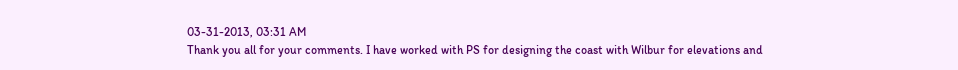03-31-2013, 03:31 AM
Thank you all for your comments. I have worked with PS for designing the coast with Wilbur for elevations and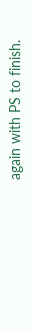again with PS to finish.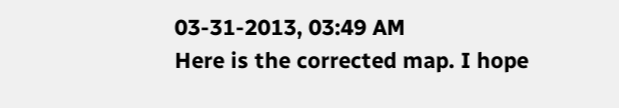03-31-2013, 03:49 AM
Here is the corrected map. I hope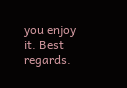you enjoy it. Best regards.